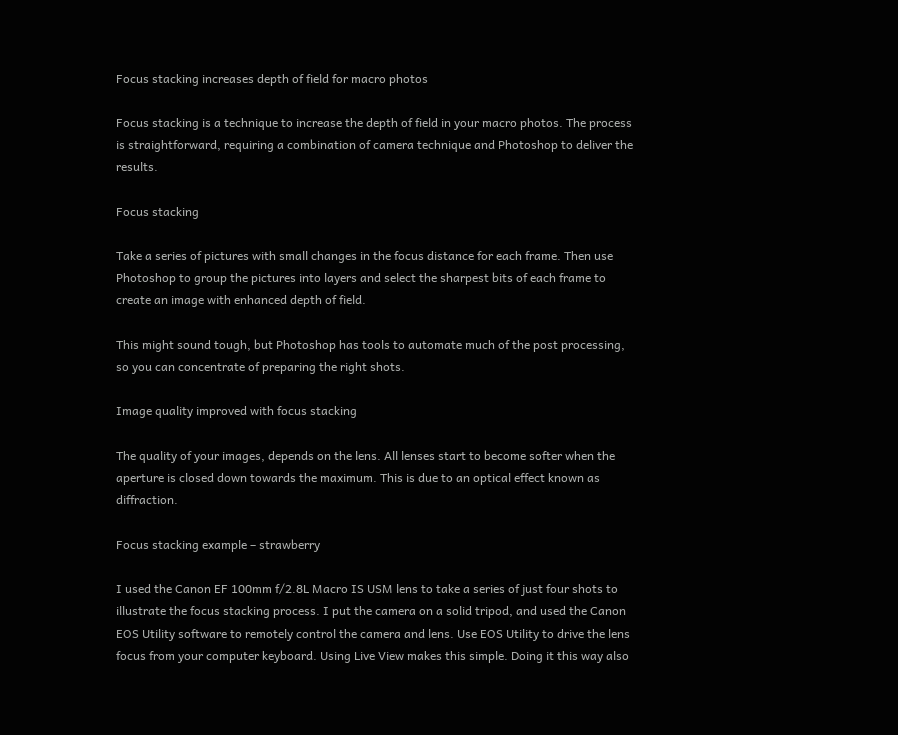Focus stacking increases depth of field for macro photos

Focus stacking is a technique to increase the depth of field in your macro photos. The process is straightforward, requiring a combination of camera technique and Photoshop to deliver the results.

Focus stacking

Take a series of pictures with small changes in the focus distance for each frame. Then use Photoshop to group the pictures into layers and select the sharpest bits of each frame to create an image with enhanced depth of field.

This might sound tough, but Photoshop has tools to automate much of the post processing, so you can concentrate of preparing the right shots.

Image quality improved with focus stacking

The quality of your images, depends on the lens. All lenses start to become softer when the aperture is closed down towards the maximum. This is due to an optical effect known as diffraction.

Focus stacking example – strawberry

I used the Canon EF 100mm f/2.8L Macro IS USM lens to take a series of just four shots to illustrate the focus stacking process. I put the camera on a solid tripod, and used the Canon EOS Utility software to remotely control the camera and lens. Use EOS Utility to drive the lens focus from your computer keyboard. Using Live View makes this simple. Doing it this way also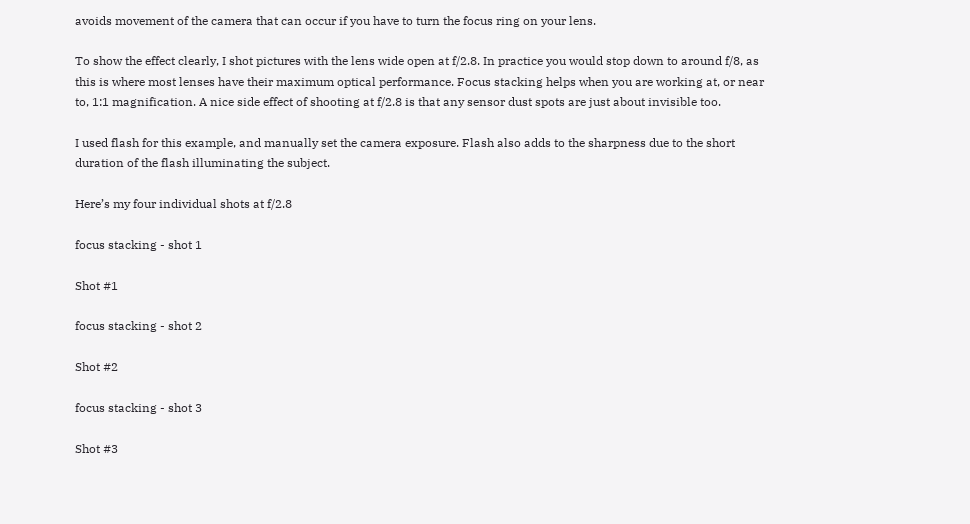avoids movement of the camera that can occur if you have to turn the focus ring on your lens.

To show the effect clearly, I shot pictures with the lens wide open at f/2.8. In practice you would stop down to around f/8, as this is where most lenses have their maximum optical performance. Focus stacking helps when you are working at, or near to, 1:1 magnification. A nice side effect of shooting at f/2.8 is that any sensor dust spots are just about invisible too.

I used flash for this example, and manually set the camera exposure. Flash also adds to the sharpness due to the short duration of the flash illuminating the subject.

Here’s my four individual shots at f/2.8

focus stacking - shot 1

Shot #1

focus stacking - shot 2

Shot #2

focus stacking - shot 3

Shot #3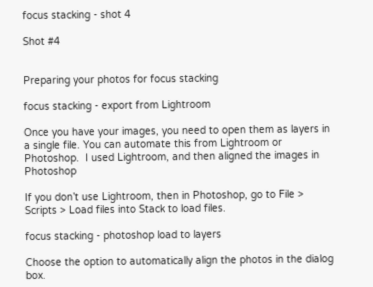focus stacking - shot 4

Shot #4


Preparing your photos for focus stacking

focus stacking - export from Lightroom

Once you have your images, you need to open them as layers in a single file. You can automate this from Lightroom or Photoshop.  I used Lightroom, and then aligned the images in Photoshop

If you don’t use Lightroom, then in Photoshop, go to File > Scripts > Load files into Stack to load files.

focus stacking - photoshop load to layers

Choose the option to automatically align the photos in the dialog box.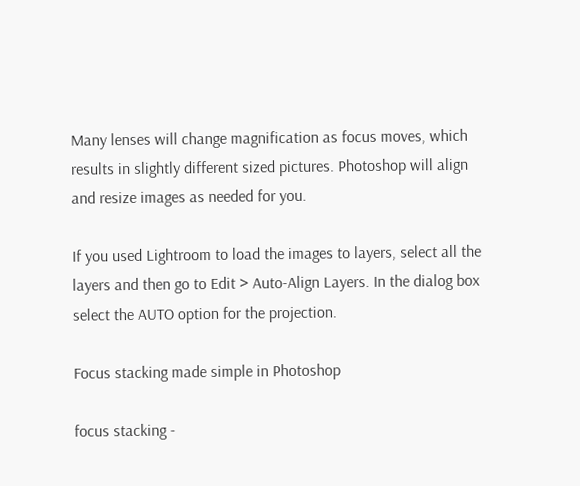Many lenses will change magnification as focus moves, which results in slightly different sized pictures. Photoshop will align and resize images as needed for you.

If you used Lightroom to load the images to layers, select all the layers and then go to Edit > Auto-Align Layers. In the dialog box select the AUTO option for the projection.

Focus stacking made simple in Photoshop

focus stacking -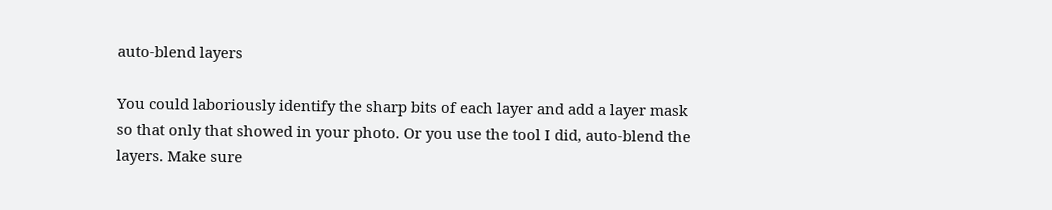auto-blend layers

You could laboriously identify the sharp bits of each layer and add a layer mask so that only that showed in your photo. Or you use the tool I did, auto-blend the layers. Make sure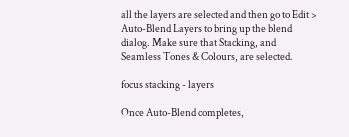all the layers are selected and then go to Edit > Auto-Blend Layers to bring up the blend dialog. Make sure that Stacking, and Seamless Tones & Colours, are selected.

focus stacking - layers

Once Auto-Blend completes,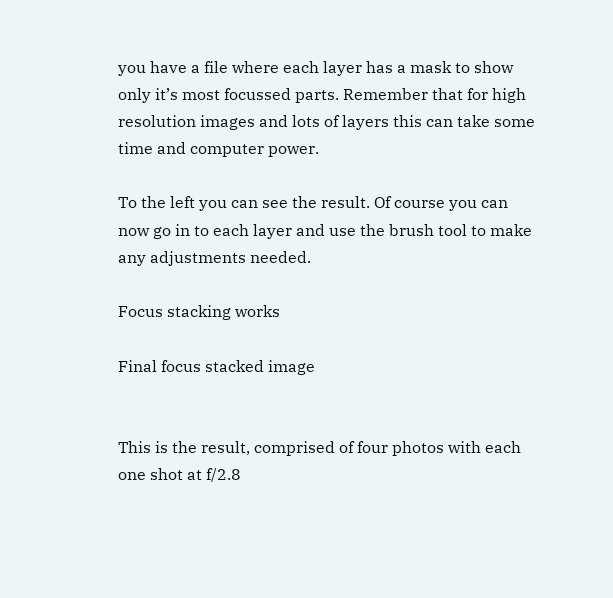you have a file where each layer has a mask to show only it’s most focussed parts. Remember that for high resolution images and lots of layers this can take some time and computer power.

To the left you can see the result. Of course you can now go in to each layer and use the brush tool to make any adjustments needed.

Focus stacking works

Final focus stacked image


This is the result, comprised of four photos with each one shot at f/2.8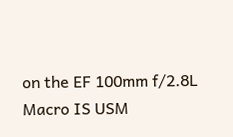on the EF 100mm f/2.8L Macro IS USM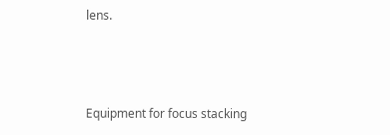lens.



Equipment for focus stacking